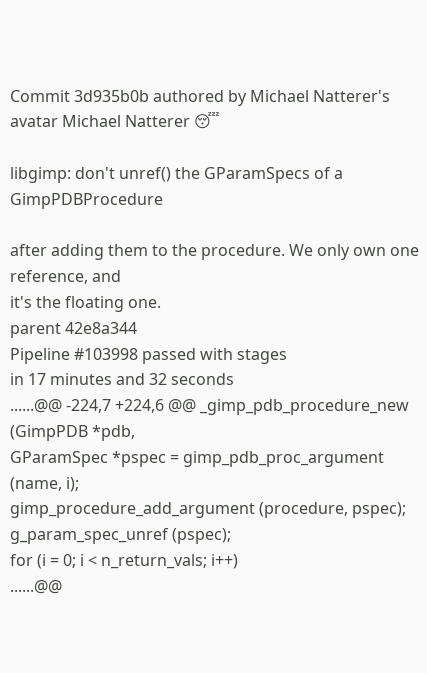Commit 3d935b0b authored by Michael Natterer's avatar Michael Natterer 😴

libgimp: don't unref() the GParamSpecs of a GimpPDBProcedure

after adding them to the procedure. We only own one reference, and
it's the floating one.
parent 42e8a344
Pipeline #103998 passed with stages
in 17 minutes and 32 seconds
......@@ -224,7 +224,6 @@ _gimp_pdb_procedure_new (GimpPDB *pdb,
GParamSpec *pspec = gimp_pdb_proc_argument (name, i);
gimp_procedure_add_argument (procedure, pspec);
g_param_spec_unref (pspec);
for (i = 0; i < n_return_vals; i++)
......@@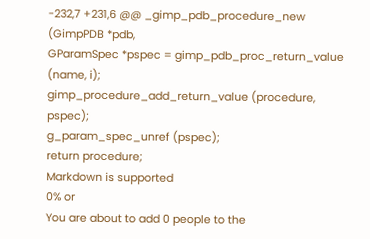-232,7 +231,6 @@ _gimp_pdb_procedure_new (GimpPDB *pdb,
GParamSpec *pspec = gimp_pdb_proc_return_value (name, i);
gimp_procedure_add_return_value (procedure, pspec);
g_param_spec_unref (pspec);
return procedure;
Markdown is supported
0% or
You are about to add 0 people to the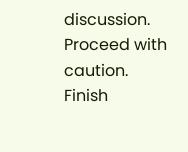discussion. Proceed with caution.
Finish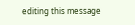editing this message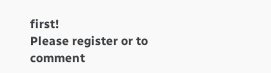first!
Please register or to comment